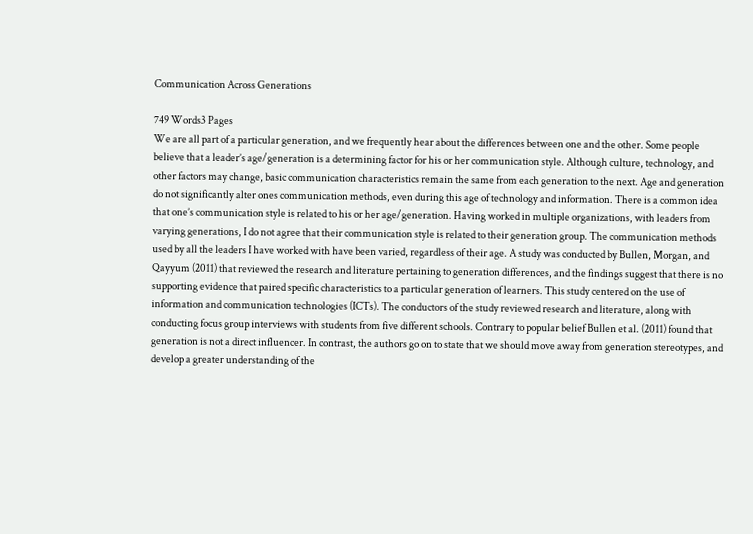Communication Across Generations

749 Words3 Pages
We are all part of a particular generation, and we frequently hear about the differences between one and the other. Some people believe that a leader’s age/generation is a determining factor for his or her communication style. Although culture, technology, and other factors may change, basic communication characteristics remain the same from each generation to the next. Age and generation do not significantly alter ones communication methods, even during this age of technology and information. There is a common idea that one’s communication style is related to his or her age/generation. Having worked in multiple organizations, with leaders from varying generations, I do not agree that their communication style is related to their generation group. The communication methods used by all the leaders I have worked with have been varied, regardless of their age. A study was conducted by Bullen, Morgan, and Qayyum (2011) that reviewed the research and literature pertaining to generation differences, and the findings suggest that there is no supporting evidence that paired specific characteristics to a particular generation of learners. This study centered on the use of information and communication technologies (ICTs). The conductors of the study reviewed research and literature, along with conducting focus group interviews with students from five different schools. Contrary to popular belief Bullen et al. (2011) found that generation is not a direct influencer. In contrast, the authors go on to state that we should move away from generation stereotypes, and develop a greater understanding of the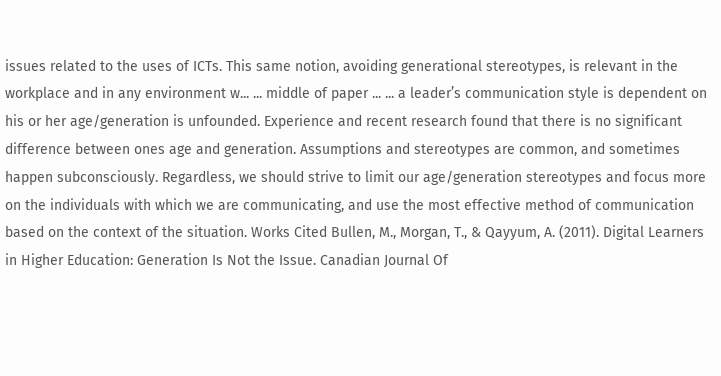issues related to the uses of ICTs. This same notion, avoiding generational stereotypes, is relevant in the workplace and in any environment w... ... middle of paper ... ... a leader’s communication style is dependent on his or her age/generation is unfounded. Experience and recent research found that there is no significant difference between ones age and generation. Assumptions and stereotypes are common, and sometimes happen subconsciously. Regardless, we should strive to limit our age/generation stereotypes and focus more on the individuals with which we are communicating, and use the most effective method of communication based on the context of the situation. Works Cited Bullen, M., Morgan, T., & Qayyum, A. (2011). Digital Learners in Higher Education: Generation Is Not the Issue. Canadian Journal Of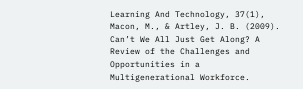Learning And Technology, 37(1), Macon, M., & Artley, J. B. (2009). Can’t We All Just Get Along? A Review of the Challenges and Opportunities in a Multigenerational Workforce.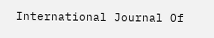International Journal Of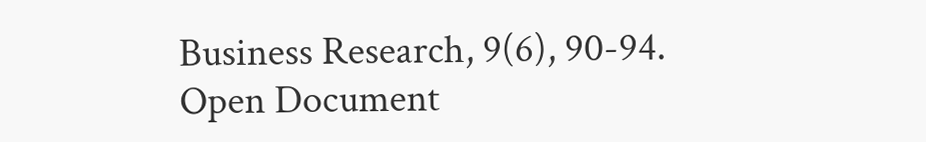Business Research, 9(6), 90-94.
Open Document